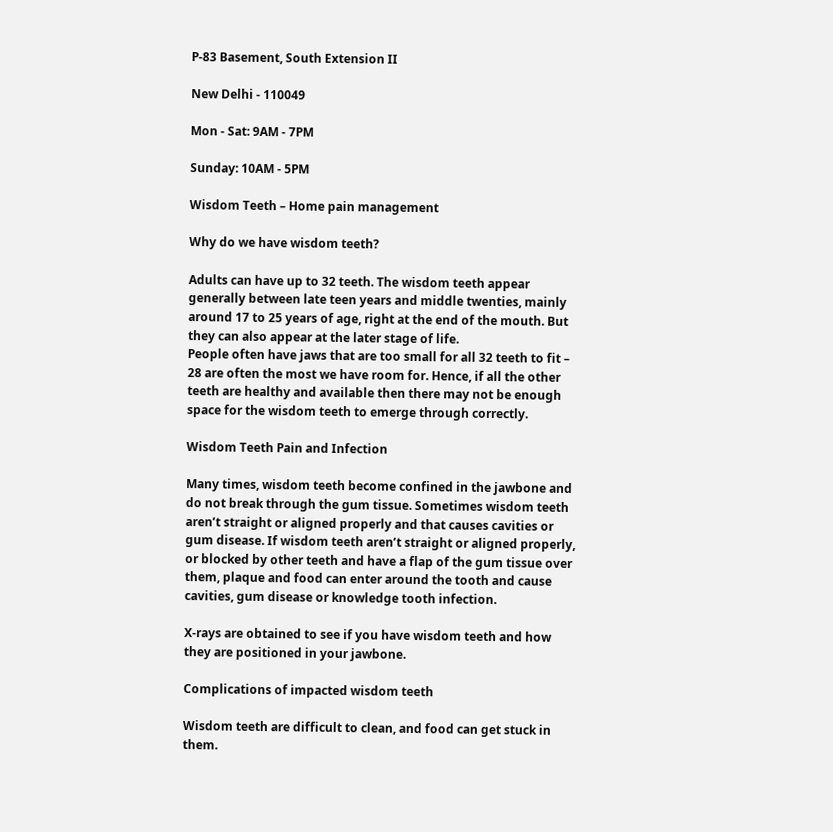P-83 Basement, South Extension II

New Delhi - 110049

Mon - Sat: 9AM - 7PM

Sunday: 10AM - 5PM

Wisdom Teeth – Home pain management

Why do we have wisdom teeth?

Adults can have up to 32 teeth. The wisdom teeth appear generally between late teen years and middle twenties, mainly around 17 to 25 years of age, right at the end of the mouth. But they can also appear at the later stage of life.
People often have jaws that are too small for all 32 teeth to fit – 28 are often the most we have room for. Hence, if all the other teeth are healthy and available then there may not be enough space for the wisdom teeth to emerge through correctly.

Wisdom Teeth Pain and Infection

Many times, wisdom teeth become confined in the jawbone and do not break through the gum tissue. Sometimes wisdom teeth aren’t straight or aligned properly and that causes cavities or gum disease. If wisdom teeth aren’t straight or aligned properly, or blocked by other teeth and have a flap of the gum tissue over them, plaque and food can enter around the tooth and cause cavities, gum disease or knowledge tooth infection.

X-rays are obtained to see if you have wisdom teeth and how they are positioned in your jawbone.

Complications of impacted wisdom teeth

Wisdom teeth are difficult to clean, and food can get stuck in them.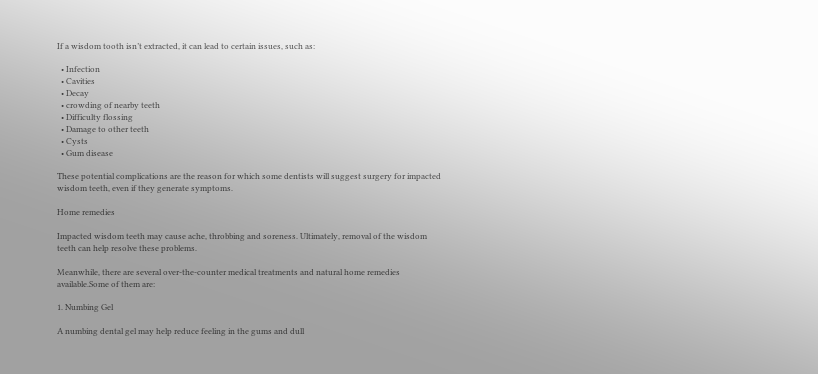If a wisdom tooth isn’t extracted, it can lead to certain issues, such as:

  • Infection
  • Cavities
  • Decay
  • crowding of nearby teeth
  • Difficulty flossing
  • Damage to other teeth
  • Cysts
  • Gum disease

These potential complications are the reason for which some dentists will suggest surgery for impacted wisdom teeth, even if they generate symptoms.

Home remedies

Impacted wisdom teeth may cause ache, throbbing and soreness. Ultimately, removal of the wisdom teeth can help resolve these problems.

Meanwhile, there are several over-the-counter medical treatments and natural home remedies available.Some of them are:

1. Numbing Gel

A numbing dental gel may help reduce feeling in the gums and dull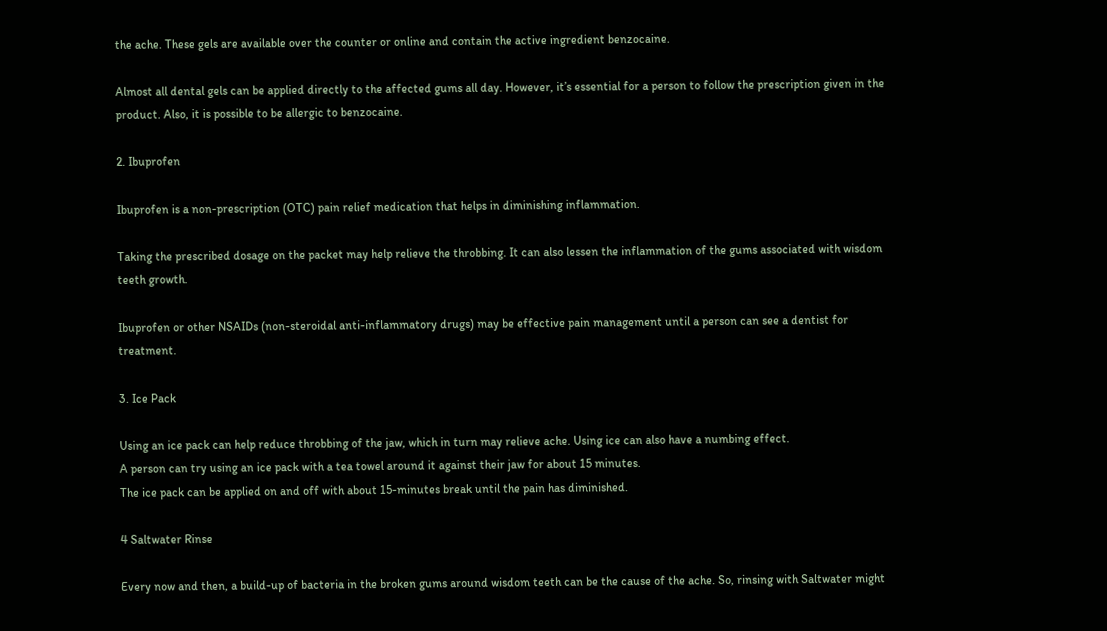the ache. These gels are available over the counter or online and contain the active ingredient benzocaine.

Almost all dental gels can be applied directly to the affected gums all day. However, it’s essential for a person to follow the prescription given in the product. Also, it is possible to be allergic to benzocaine.

2. Ibuprofen

Ibuprofen is a non-prescription (OTC) pain relief medication that helps in diminishing inflammation.

Taking the prescribed dosage on the packet may help relieve the throbbing. It can also lessen the inflammation of the gums associated with wisdom teeth growth.

Ibuprofen or other NSAIDs (non-steroidal anti-inflammatory drugs) may be effective pain management until a person can see a dentist for treatment.

3. Ice Pack

Using an ice pack can help reduce throbbing of the jaw, which in turn may relieve ache. Using ice can also have a numbing effect.
A person can try using an ice pack with a tea towel around it against their jaw for about 15 minutes.
The ice pack can be applied on and off with about 15-minutes break until the pain has diminished.

4 Saltwater Rinse

Every now and then, a build-up of bacteria in the broken gums around wisdom teeth can be the cause of the ache. So, rinsing with Saltwater might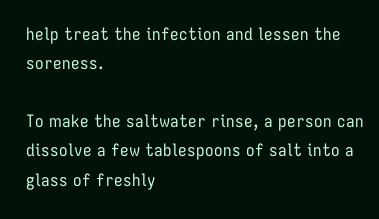help treat the infection and lessen the soreness.

To make the saltwater rinse, a person can dissolve a few tablespoons of salt into a glass of freshly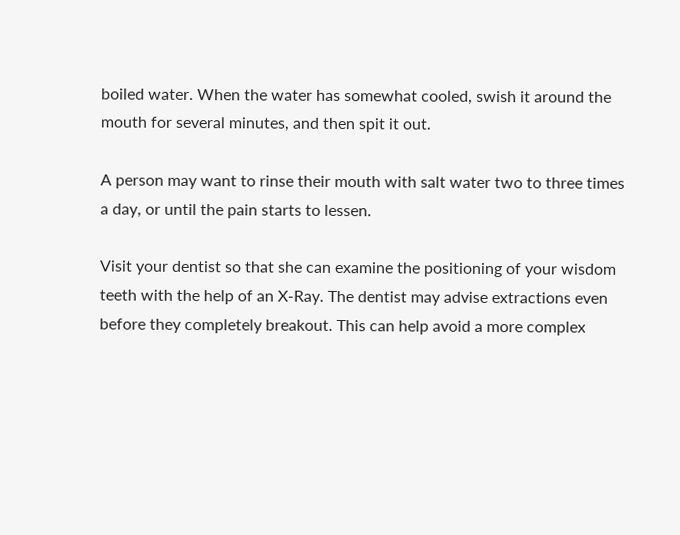boiled water. When the water has somewhat cooled, swish it around the mouth for several minutes, and then spit it out.

A person may want to rinse their mouth with salt water two to three times a day, or until the pain starts to lessen.

Visit your dentist so that she can examine the positioning of your wisdom teeth with the help of an X-Ray. The dentist may advise extractions even before they completely breakout. This can help avoid a more complex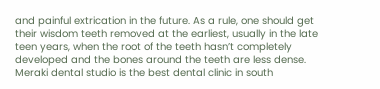and painful extrication in the future. As a rule, one should get their wisdom teeth removed at the earliest, usually in the late teen years, when the root of the teeth hasn’t completely developed and the bones around the teeth are less dense. Meraki dental studio is the best dental clinic in south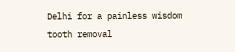Delhi for a painless wisdom tooth removal